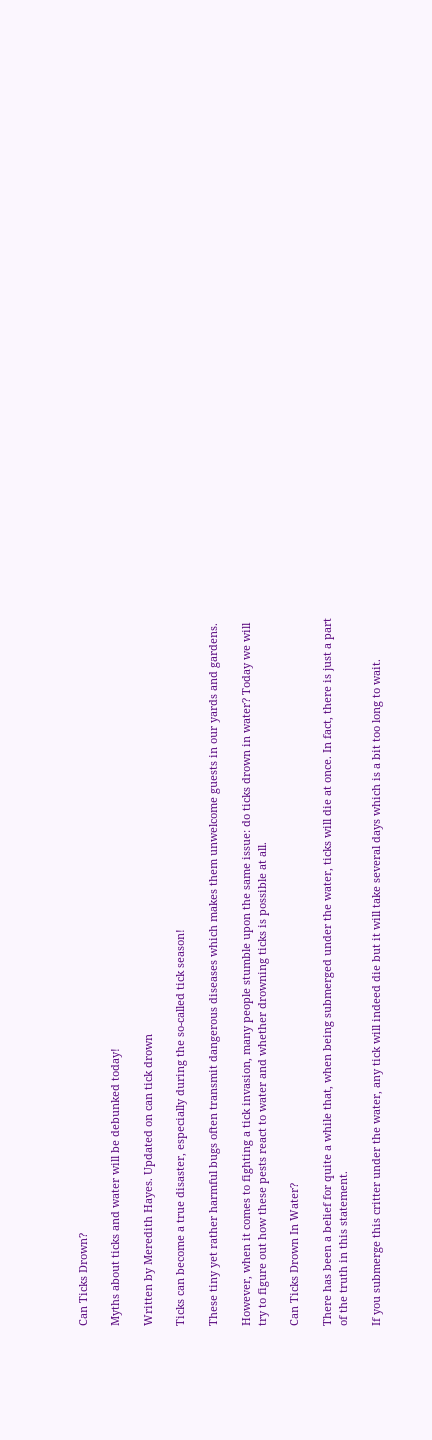Can Ticks Drown?

Myths about ticks and water will be debunked today!

Written by Meredith Hayes. Updated on can tick drown

Ticks can become a true disaster, especially during the so-called tick season!

These tiny yet rather harmful bugs often transmit dangerous diseases which makes them unwelcome guests in our yards and gardens.

However, when it comes to fighting a tick invasion, many people stumble upon the same issue: do ticks drown in water? Today we will try to figure out how these pests react to water and whether drowning ticks is possible at all.

Can Ticks Drown In Water?

There has been a belief for quite a while that, when being submerged under the water, ticks will die at once. In fact, there is just a part of the truth in this statement.

If you submerge this critter under the water, any tick will indeed die but it will take several days which is a bit too long to wait.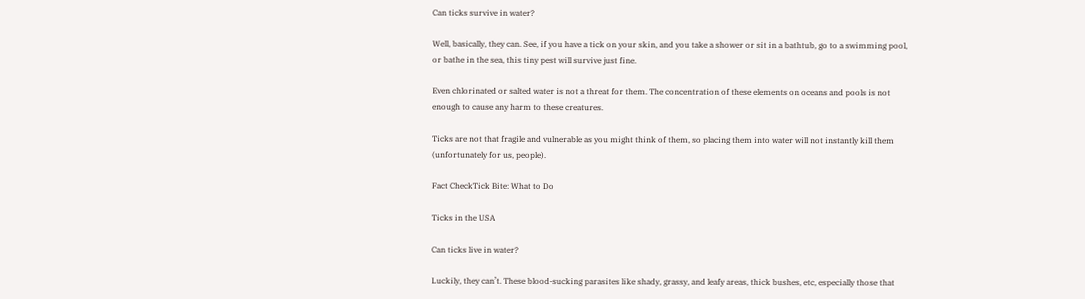Can ticks survive in water?

Well, basically, they can. See, if you have a tick on your skin, and you take a shower or sit in a bathtub, go to a swimming pool, or bathe in the sea, this tiny pest will survive just fine.

Even chlorinated or salted water is not a threat for them. The concentration of these elements on oceans and pools is not enough to cause any harm to these creatures.

Ticks are not that fragile and vulnerable as you might think of them, so placing them into water will not instantly kill them (unfortunately for us, people).

Fact CheckTick Bite: What to Do

Ticks in the USA

Can ticks live in water?

Luckily, they can’t. These blood-sucking parasites like shady, grassy, and leafy areas, thick bushes, etc, especially those that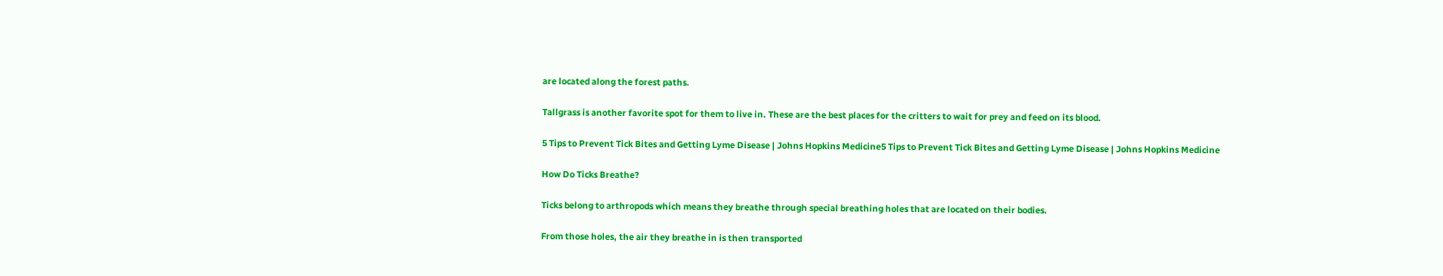are located along the forest paths.

Tallgrass is another favorite spot for them to live in. These are the best places for the critters to wait for prey and feed on its blood.

5 Tips to Prevent Tick Bites and Getting Lyme Disease | Johns Hopkins Medicine5 Tips to Prevent Tick Bites and Getting Lyme Disease | Johns Hopkins Medicine

How Do Ticks Breathe?

Ticks belong to arthropods which means they breathe through special breathing holes that are located on their bodies.

From those holes, the air they breathe in is then transported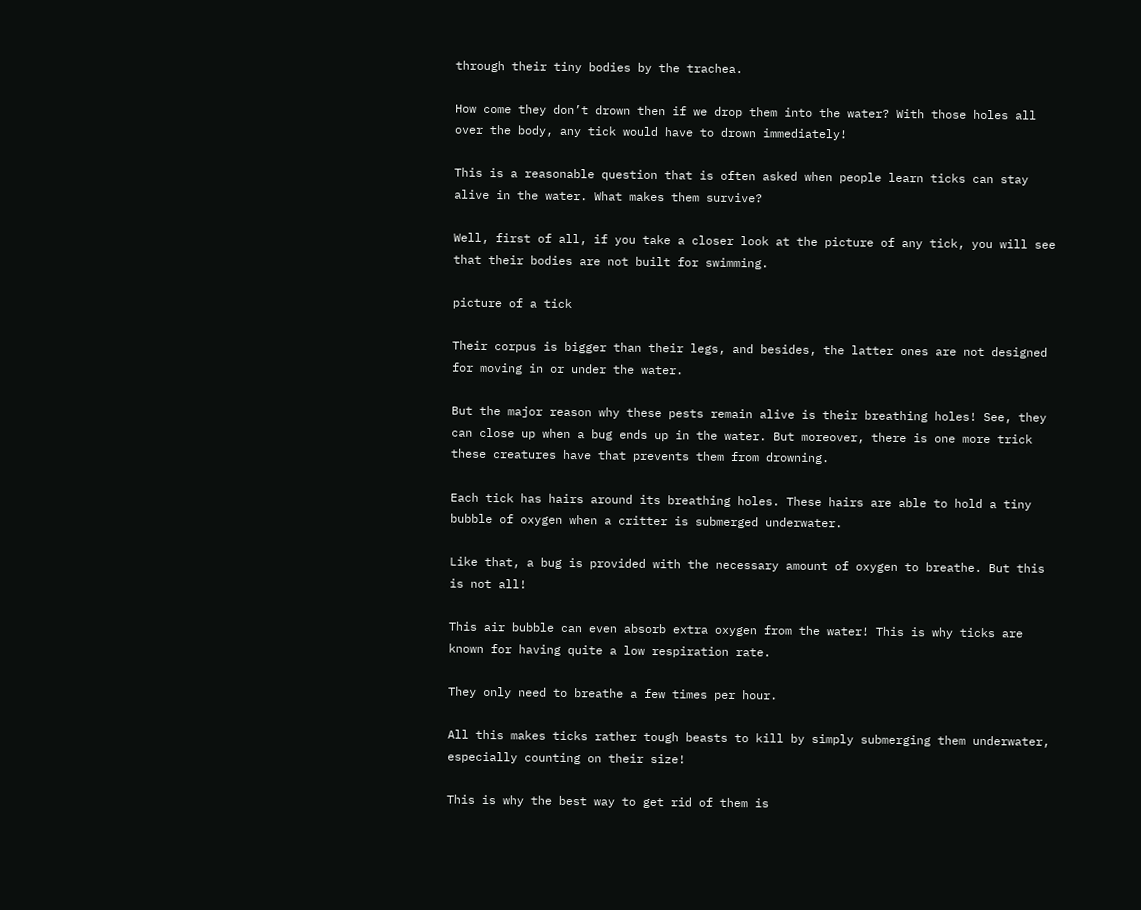through their tiny bodies by the trachea.

How come they don’t drown then if we drop them into the water? With those holes all over the body, any tick would have to drown immediately!

This is a reasonable question that is often asked when people learn ticks can stay alive in the water. What makes them survive?

Well, first of all, if you take a closer look at the picture of any tick, you will see that their bodies are not built for swimming.

picture of a tick

Their corpus is bigger than their legs, and besides, the latter ones are not designed for moving in or under the water.

But the major reason why these pests remain alive is their breathing holes! See, they can close up when a bug ends up in the water. But moreover, there is one more trick these creatures have that prevents them from drowning.

Each tick has hairs around its breathing holes. These hairs are able to hold a tiny bubble of oxygen when a critter is submerged underwater.

Like that, a bug is provided with the necessary amount of oxygen to breathe. But this is not all!

This air bubble can even absorb extra oxygen from the water! This is why ticks are known for having quite a low respiration rate.

They only need to breathe a few times per hour.

All this makes ticks rather tough beasts to kill by simply submerging them underwater, especially counting on their size!

This is why the best way to get rid of them is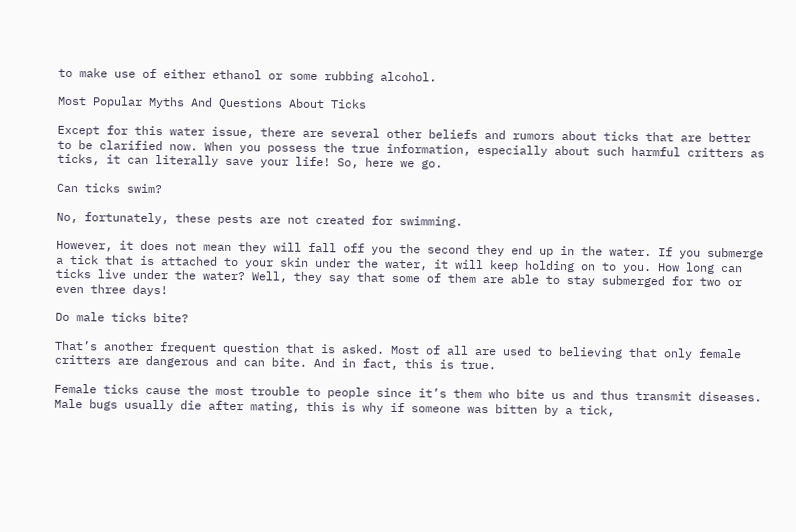to make use of either ethanol or some rubbing alcohol.

Most Popular Myths And Questions About Ticks

Except for this water issue, there are several other beliefs and rumors about ticks that are better to be clarified now. When you possess the true information, especially about such harmful critters as ticks, it can literally save your life! So, here we go.

Can ticks swim?

No, fortunately, these pests are not created for swimming.

However, it does not mean they will fall off you the second they end up in the water. If you submerge a tick that is attached to your skin under the water, it will keep holding on to you. How long can ticks live under the water? Well, they say that some of them are able to stay submerged for two or even three days!

Do male ticks bite?

That’s another frequent question that is asked. Most of all are used to believing that only female critters are dangerous and can bite. And in fact, this is true.

Female ticks cause the most trouble to people since it’s them who bite us and thus transmit diseases. Male bugs usually die after mating, this is why if someone was bitten by a tick,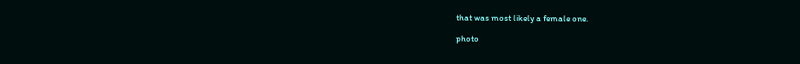that was most likely a female one.

photo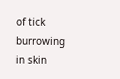of tick burrowing in skin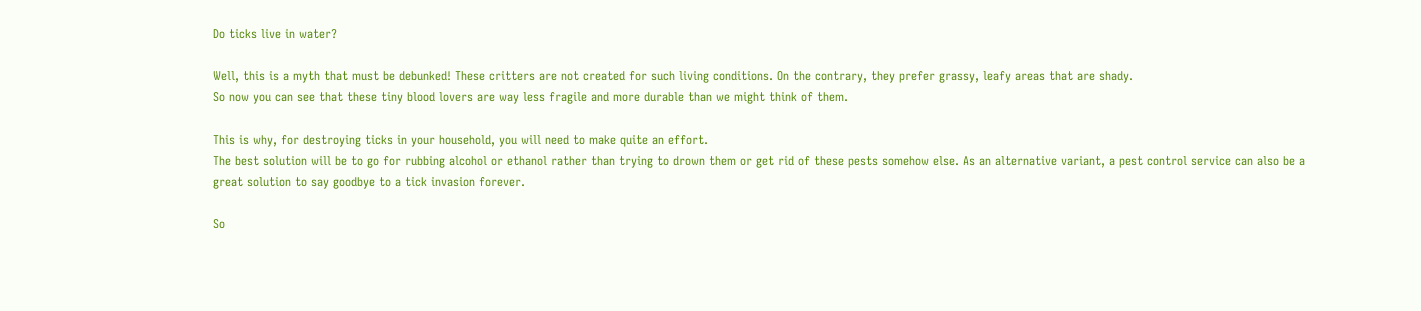Do ticks live in water?

Well, this is a myth that must be debunked! These critters are not created for such living conditions. On the contrary, they prefer grassy, leafy areas that are shady.
So now you can see that these tiny blood lovers are way less fragile and more durable than we might think of them.

This is why, for destroying ticks in your household, you will need to make quite an effort.
The best solution will be to go for rubbing alcohol or ethanol rather than trying to drown them or get rid of these pests somehow else. As an alternative variant, a pest control service can also be a great solution to say goodbye to a tick invasion forever.

So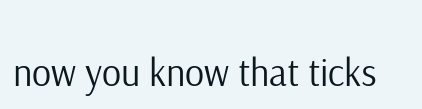now you know that ticks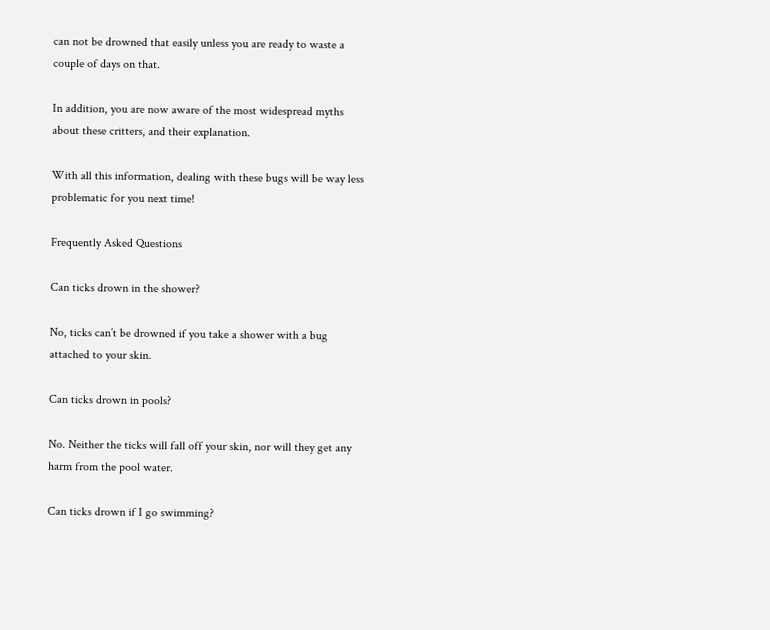can not be drowned that easily unless you are ready to waste a couple of days on that.

In addition, you are now aware of the most widespread myths about these critters, and their explanation.

With all this information, dealing with these bugs will be way less problematic for you next time!

Frequently Asked Questions

Can ticks drown in the shower?

No, ticks can’t be drowned if you take a shower with a bug attached to your skin.

Can ticks drown in pools?

No. Neither the ticks will fall off your skin, nor will they get any harm from the pool water.

Can ticks drown if I go swimming?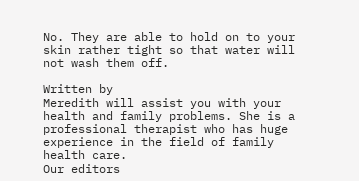No. They are able to hold on to your skin rather tight so that water will not wash them off.

Written by
Meredith will assist you with your health and family problems. She is a professional therapist who has huge experience in the field of family health care.
Our editors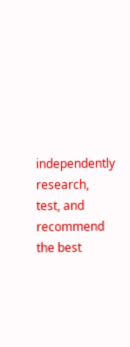independently research, test, and recommend the best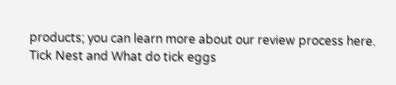products; you can learn more about our review process here.
Tick Nest and What do tick eggs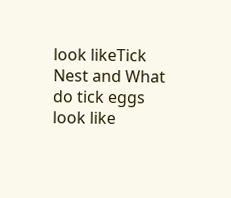look likeTick Nest and What do tick eggs look like